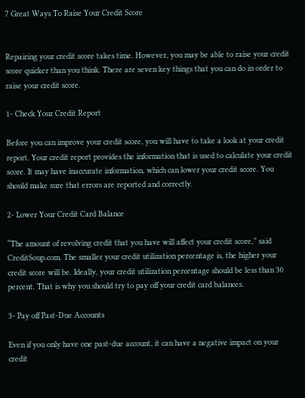7 Great Ways To Raise Your Credit Score


Repairing your credit score takes time. However, you may be able to raise your credit score quicker than you think. There are seven key things that you can do in order to raise your credit score.

1- Check Your Credit Report

Before you can improve your credit score, you will have to take a look at your credit report. Your credit report provides the information that is used to calculate your credit score. It may have inaccurate information, which can lower your credit score. You should make sure that errors are reported and correctly.

2- Lower Your Credit Card Balance

“The amount of revolving credit that you have will affect your credit score,” said CreditSoup.com. The smaller your credit utilization percentage is, the higher your credit score will be. Ideally, your credit utilization percentage should be less than 30 percent. That is why you should try to pay off your credit card balances.

3- Pay off Past-Due Accounts

Even if you only have one past-due account, it can have a negative impact on your credit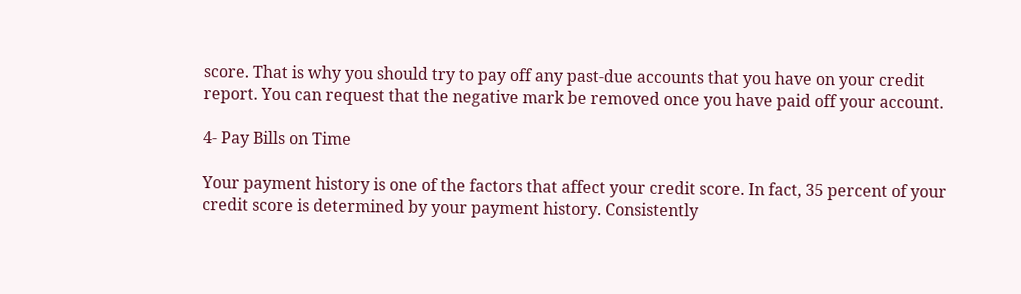score. That is why you should try to pay off any past-due accounts that you have on your credit report. You can request that the negative mark be removed once you have paid off your account.

4- Pay Bills on Time

Your payment history is one of the factors that affect your credit score. In fact, 35 percent of your credit score is determined by your payment history. Consistently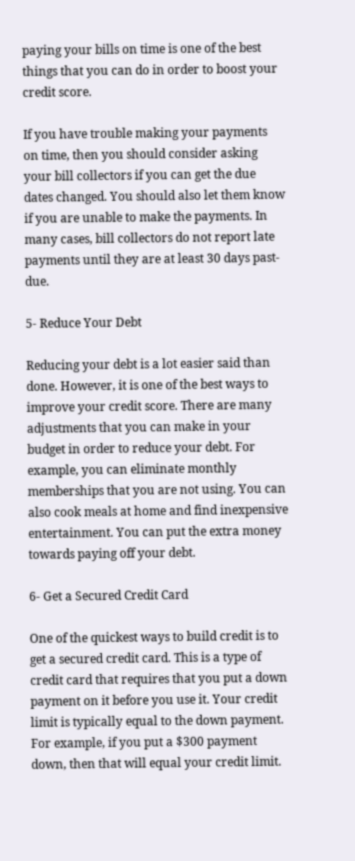paying your bills on time is one of the best things that you can do in order to boost your credit score.

If you have trouble making your payments on time, then you should consider asking your bill collectors if you can get the due dates changed. You should also let them know if you are unable to make the payments. In many cases, bill collectors do not report late payments until they are at least 30 days past-due.

5- Reduce Your Debt

Reducing your debt is a lot easier said than done. However, it is one of the best ways to improve your credit score. There are many adjustments that you can make in your budget in order to reduce your debt. For example, you can eliminate monthly memberships that you are not using. You can also cook meals at home and find inexpensive entertainment. You can put the extra money towards paying off your debt.

6- Get a Secured Credit Card

One of the quickest ways to build credit is to get a secured credit card. This is a type of credit card that requires that you put a down payment on it before you use it. Your credit limit is typically equal to the down payment. For example, if you put a $300 payment down, then that will equal your credit limit.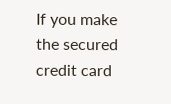If you make the secured credit card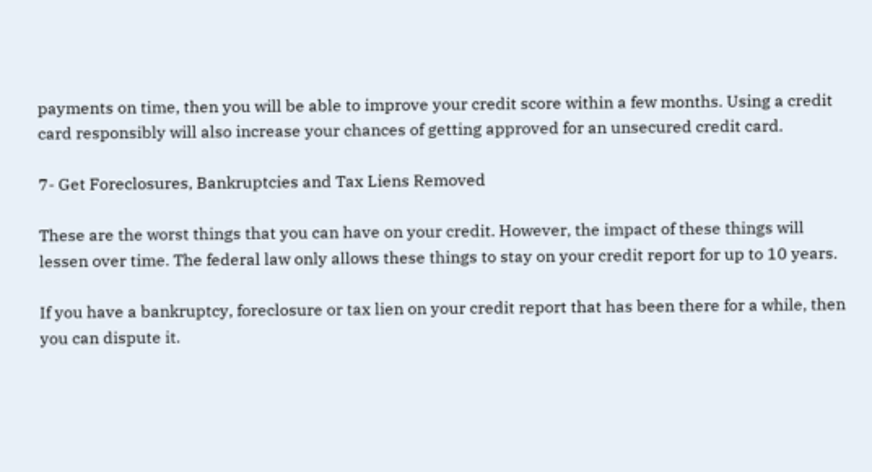payments on time, then you will be able to improve your credit score within a few months. Using a credit card responsibly will also increase your chances of getting approved for an unsecured credit card.

7- Get Foreclosures, Bankruptcies and Tax Liens Removed

These are the worst things that you can have on your credit. However, the impact of these things will lessen over time. The federal law only allows these things to stay on your credit report for up to 10 years.

If you have a bankruptcy, foreclosure or tax lien on your credit report that has been there for a while, then you can dispute it.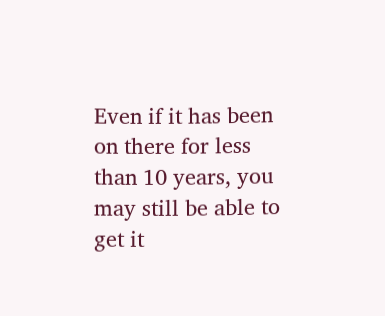Even if it has been on there for less than 10 years, you may still be able to get it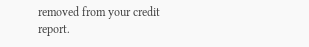removed from your credit report.